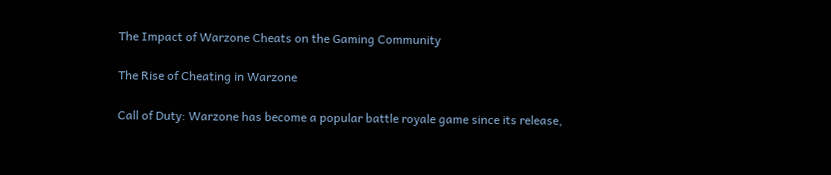The Impact of Warzone Cheats on the Gaming Community

The Rise of Cheating in Warzone

Call of Duty: Warzone has become a popular battle royale game since its release,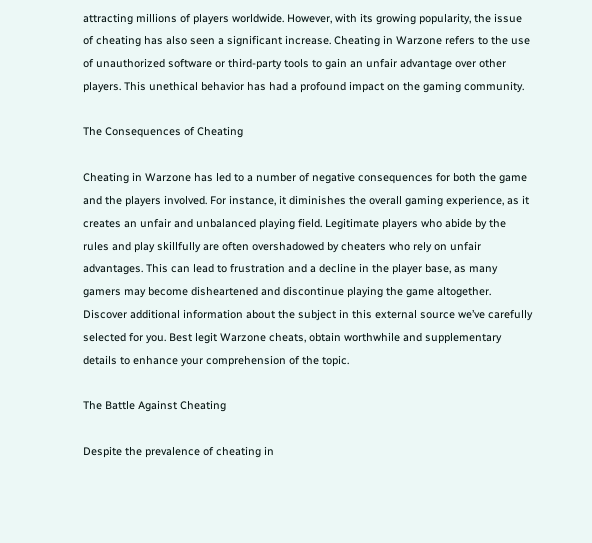attracting millions of players worldwide. However, with its growing popularity, the issue of cheating has also seen a significant increase. Cheating in Warzone refers to the use of unauthorized software or third-party tools to gain an unfair advantage over other players. This unethical behavior has had a profound impact on the gaming community.

The Consequences of Cheating

Cheating in Warzone has led to a number of negative consequences for both the game and the players involved. For instance, it diminishes the overall gaming experience, as it creates an unfair and unbalanced playing field. Legitimate players who abide by the rules and play skillfully are often overshadowed by cheaters who rely on unfair advantages. This can lead to frustration and a decline in the player base, as many gamers may become disheartened and discontinue playing the game altogether. Discover additional information about the subject in this external source we’ve carefully selected for you. Best legit Warzone cheats, obtain worthwhile and supplementary details to enhance your comprehension of the topic.

The Battle Against Cheating

Despite the prevalence of cheating in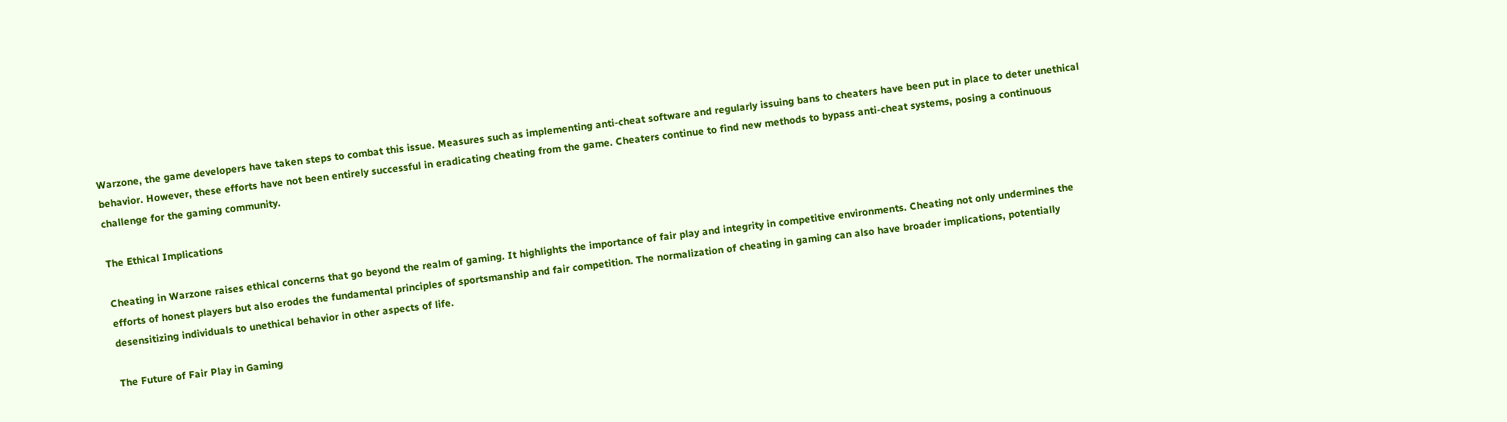Warzone, the game developers have taken steps to combat this issue. Measures such as implementing anti-cheat software and regularly issuing bans to cheaters have been put in place to deter unethical behavior. However, these efforts have not been entirely successful in eradicating cheating from the game. Cheaters continue to find new methods to bypass anti-cheat systems, posing a continuous challenge for the gaming community.

The Ethical Implications

Cheating in Warzone raises ethical concerns that go beyond the realm of gaming. It highlights the importance of fair play and integrity in competitive environments. Cheating not only undermines the efforts of honest players but also erodes the fundamental principles of sportsmanship and fair competition. The normalization of cheating in gaming can also have broader implications, potentially desensitizing individuals to unethical behavior in other aspects of life.

The Future of Fair Play in Gaming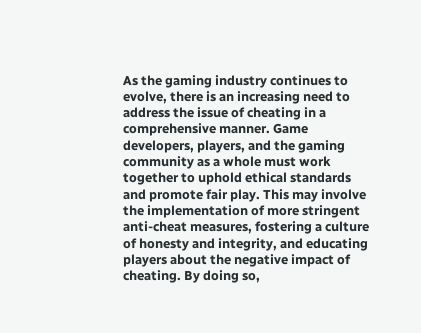As the gaming industry continues to evolve, there is an increasing need to address the issue of cheating in a comprehensive manner. Game developers, players, and the gaming community as a whole must work together to uphold ethical standards and promote fair play. This may involve the implementation of more stringent anti-cheat measures, fostering a culture of honesty and integrity, and educating players about the negative impact of cheating. By doing so,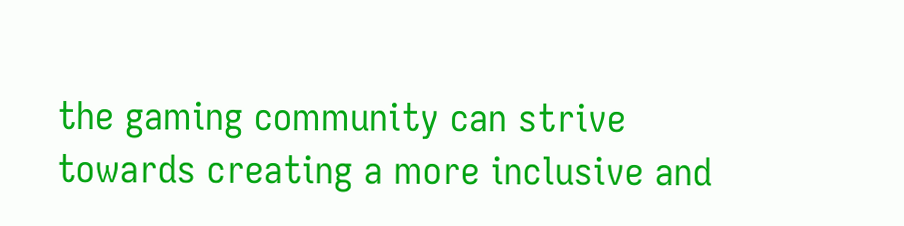the gaming community can strive towards creating a more inclusive and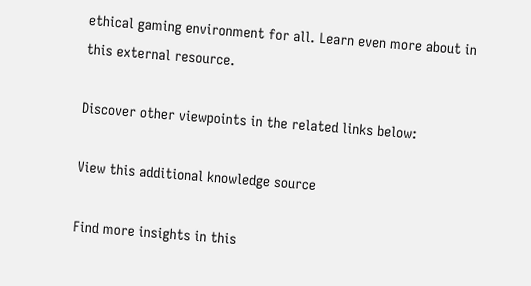ethical gaming environment for all. Learn even more about in this external resource.

Discover other viewpoints in the related links below:

View this additional knowledge source

Find more insights in this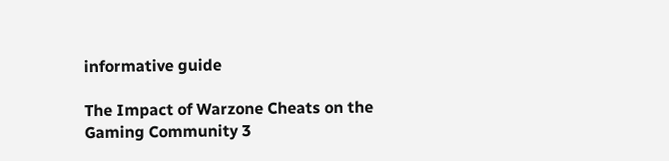informative guide

The Impact of Warzone Cheats on the Gaming Community 3